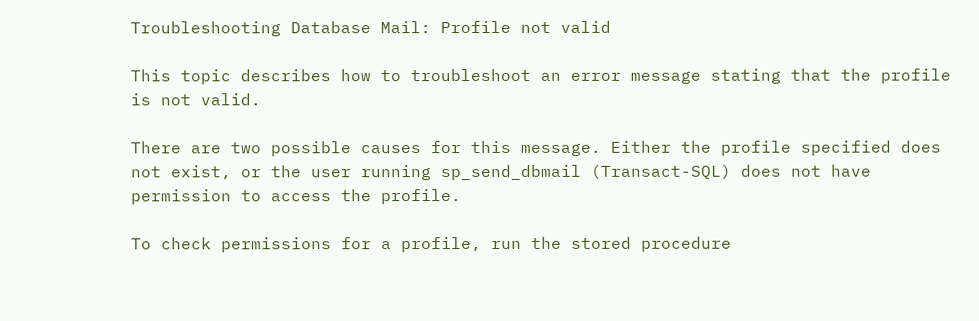Troubleshooting Database Mail: Profile not valid

This topic describes how to troubleshoot an error message stating that the profile is not valid.

There are two possible causes for this message. Either the profile specified does not exist, or the user running sp_send_dbmail (Transact-SQL) does not have permission to access the profile.

To check permissions for a profile, run the stored procedure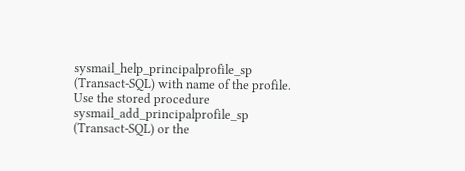sysmail_help_principalprofile_sp (Transact-SQL) with name of the profile. Use the stored procedure sysmail_add_principalprofile_sp (Transact-SQL) or the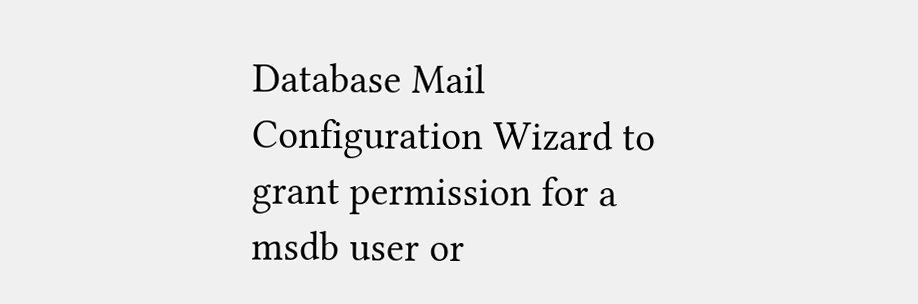Database Mail Configuration Wizard to grant permission for a msdb user or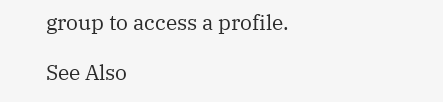group to access a profile.

See Also